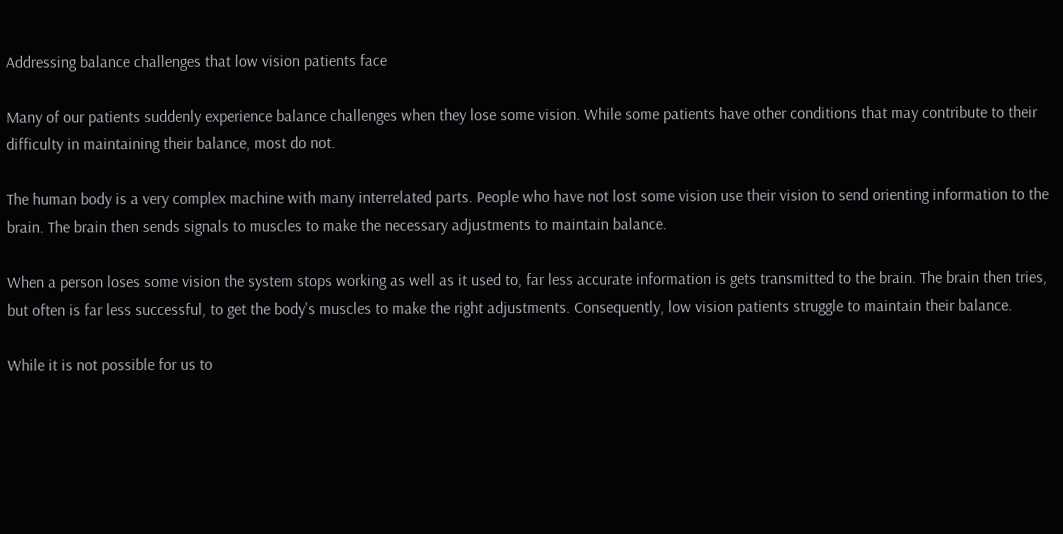Addressing balance challenges that low vision patients face

Many of our patients suddenly experience balance challenges when they lose some vision. While some patients have other conditions that may contribute to their difficulty in maintaining their balance, most do not.

The human body is a very complex machine with many interrelated parts. People who have not lost some vision use their vision to send orienting information to the brain. The brain then sends signals to muscles to make the necessary adjustments to maintain balance.

When a person loses some vision the system stops working as well as it used to, far less accurate information is gets transmitted to the brain. The brain then tries, but often is far less successful, to get the body's muscles to make the right adjustments. Consequently, low vision patients struggle to maintain their balance.

While it is not possible for us to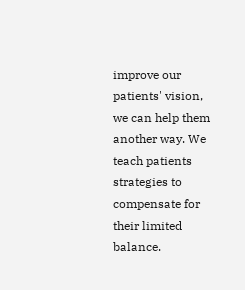improve our patients' vision, we can help them another way. We teach patients strategies to compensate for their limited balance.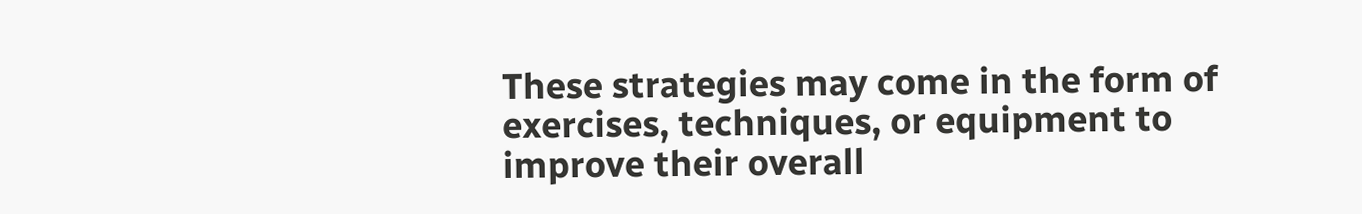These strategies may come in the form of exercises, techniques, or equipment to improve their overall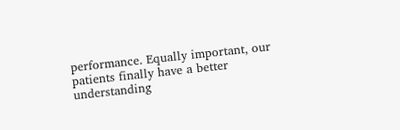performance. Equally important, our patients finally have a better understanding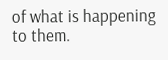of what is happening to them.